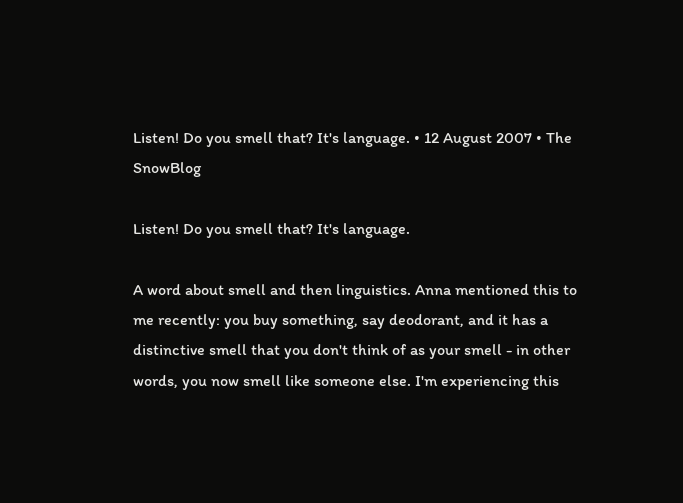Listen! Do you smell that? It's language. • 12 August 2007 • The SnowBlog

Listen! Do you smell that? It's language.

A word about smell and then linguistics. Anna mentioned this to me recently: you buy something, say deodorant, and it has a distinctive smell that you don't think of as your smell - in other words, you now smell like someone else. I'm experiencing this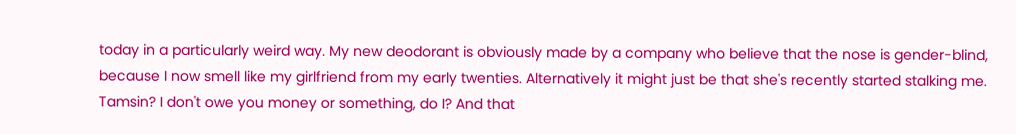today in a particularly weird way. My new deodorant is obviously made by a company who believe that the nose is gender-blind, because I now smell like my girlfriend from my early twenties. Alternatively it might just be that she's recently started stalking me. Tamsin? I don't owe you money or something, do I? And that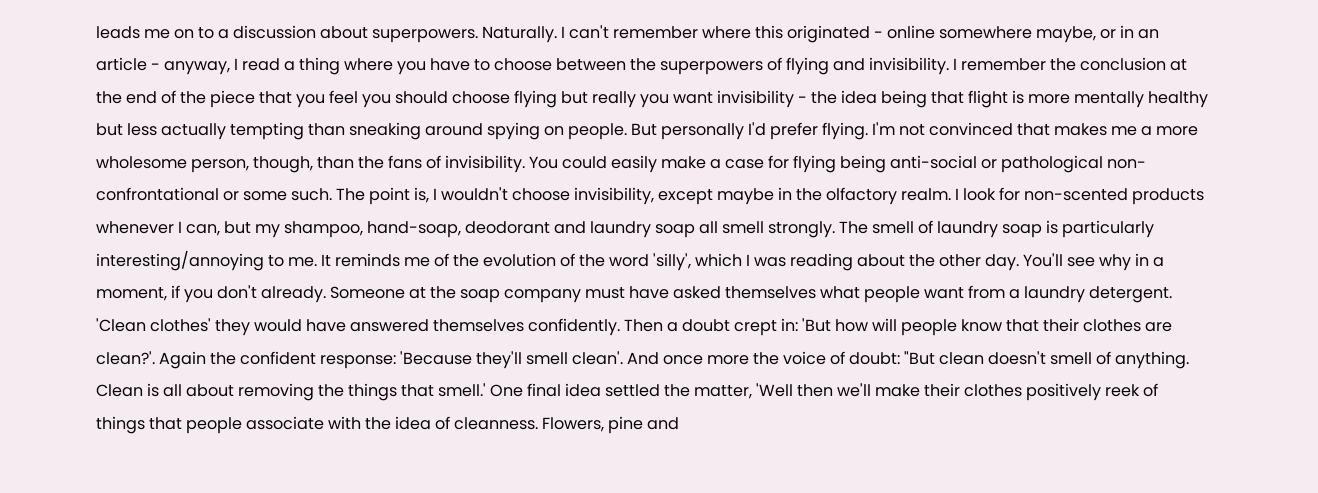leads me on to a discussion about superpowers. Naturally. I can't remember where this originated - online somewhere maybe, or in an article - anyway, I read a thing where you have to choose between the superpowers of flying and invisibility. I remember the conclusion at the end of the piece that you feel you should choose flying but really you want invisibility - the idea being that flight is more mentally healthy but less actually tempting than sneaking around spying on people. But personally I'd prefer flying. I'm not convinced that makes me a more wholesome person, though, than the fans of invisibility. You could easily make a case for flying being anti-social or pathological non-confrontational or some such. The point is, I wouldn't choose invisibility, except maybe in the olfactory realm. I look for non-scented products whenever I can, but my shampoo, hand-soap, deodorant and laundry soap all smell strongly. The smell of laundry soap is particularly interesting/annoying to me. It reminds me of the evolution of the word 'silly', which I was reading about the other day. You'll see why in a moment, if you don't already. Someone at the soap company must have asked themselves what people want from a laundry detergent. 'Clean clothes' they would have answered themselves confidently. Then a doubt crept in: 'But how will people know that their clothes are clean?'. Again the confident response: 'Because they'll smell clean'. And once more the voice of doubt: "But clean doesn't smell of anything. Clean is all about removing the things that smell.' One final idea settled the matter, 'Well then we'll make their clothes positively reek of things that people associate with the idea of cleanness. Flowers, pine and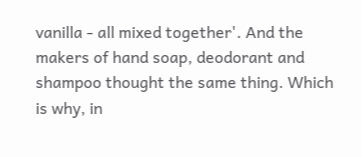vanilla - all mixed together'. And the makers of hand soap, deodorant and shampoo thought the same thing. Which is why, in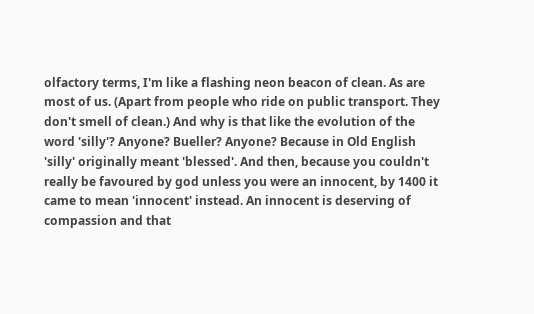olfactory terms, I'm like a flashing neon beacon of clean. As are most of us. (Apart from people who ride on public transport. They don't smell of clean.) And why is that like the evolution of the word 'silly'? Anyone? Bueller? Anyone? Because in Old English 'silly' originally meant 'blessed'. And then, because you couldn't really be favoured by god unless you were an innocent, by 1400 it came to mean 'innocent' instead. An innocent is deserving of compassion and that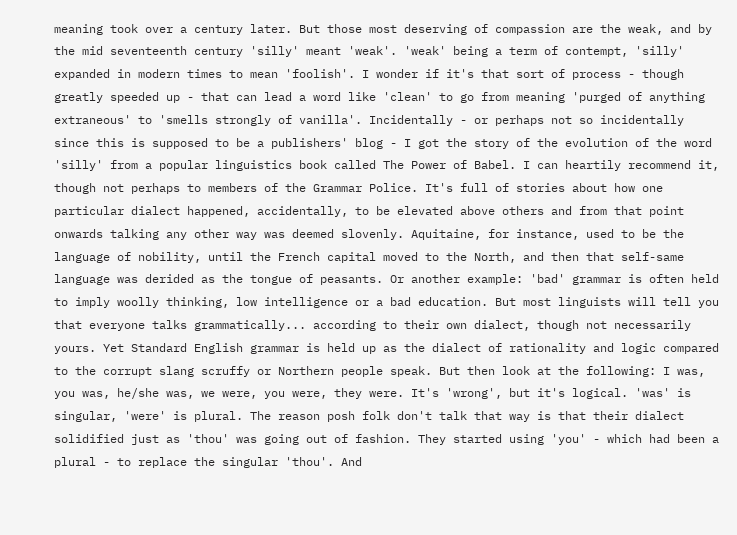meaning took over a century later. But those most deserving of compassion are the weak, and by the mid seventeenth century 'silly' meant 'weak'. 'weak' being a term of contempt, 'silly' expanded in modern times to mean 'foolish'. I wonder if it's that sort of process - though greatly speeded up - that can lead a word like 'clean' to go from meaning 'purged of anything extraneous' to 'smells strongly of vanilla'. Incidentally - or perhaps not so incidentally since this is supposed to be a publishers' blog - I got the story of the evolution of the word 'silly' from a popular linguistics book called The Power of Babel. I can heartily recommend it, though not perhaps to members of the Grammar Police. It's full of stories about how one particular dialect happened, accidentally, to be elevated above others and from that point onwards talking any other way was deemed slovenly. Aquitaine, for instance, used to be the language of nobility, until the French capital moved to the North, and then that self-same language was derided as the tongue of peasants. Or another example: 'bad' grammar is often held to imply woolly thinking, low intelligence or a bad education. But most linguists will tell you that everyone talks grammatically... according to their own dialect, though not necessarily yours. Yet Standard English grammar is held up as the dialect of rationality and logic compared to the corrupt slang scruffy or Northern people speak. But then look at the following: I was, you was, he/she was, we were, you were, they were. It's 'wrong', but it's logical. 'was' is singular, 'were' is plural. The reason posh folk don't talk that way is that their dialect solidified just as 'thou' was going out of fashion. They started using 'you' - which had been a plural - to replace the singular 'thou'. And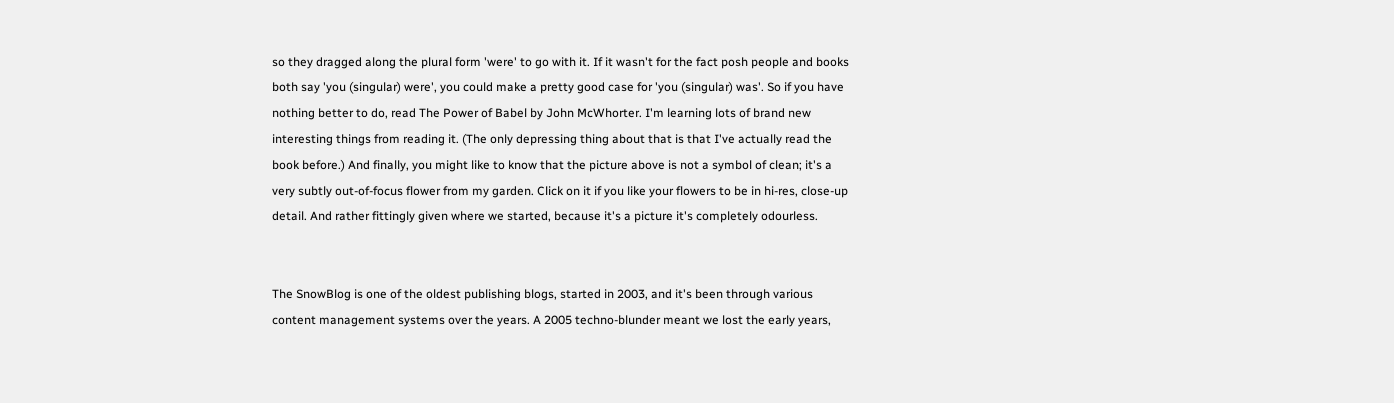so they dragged along the plural form 'were' to go with it. If it wasn't for the fact posh people and books both say 'you (singular) were', you could make a pretty good case for 'you (singular) was'. So if you have nothing better to do, read The Power of Babel by John McWhorter. I'm learning lots of brand new interesting things from reading it. (The only depressing thing about that is that I've actually read the book before.) And finally, you might like to know that the picture above is not a symbol of clean; it's a very subtly out-of-focus flower from my garden. Click on it if you like your flowers to be in hi-res, close-up detail. And rather fittingly given where we started, because it's a picture it's completely odourless.


The SnowBlog is one of the oldest publishing blogs, started in 2003, and it's been through various content management systems over the years. A 2005 techno-blunder meant we lost the early years,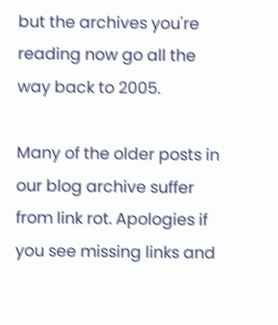but the archives you're reading now go all the way back to 2005.

Many of the older posts in our blog archive suffer from link rot. Apologies if you see missing links and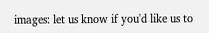images: let us know if you'd like us to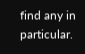find any in particular.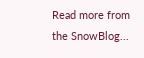Read more from the SnowBlog...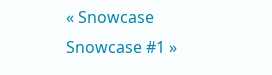« Snowcase
Snowcase #1 »